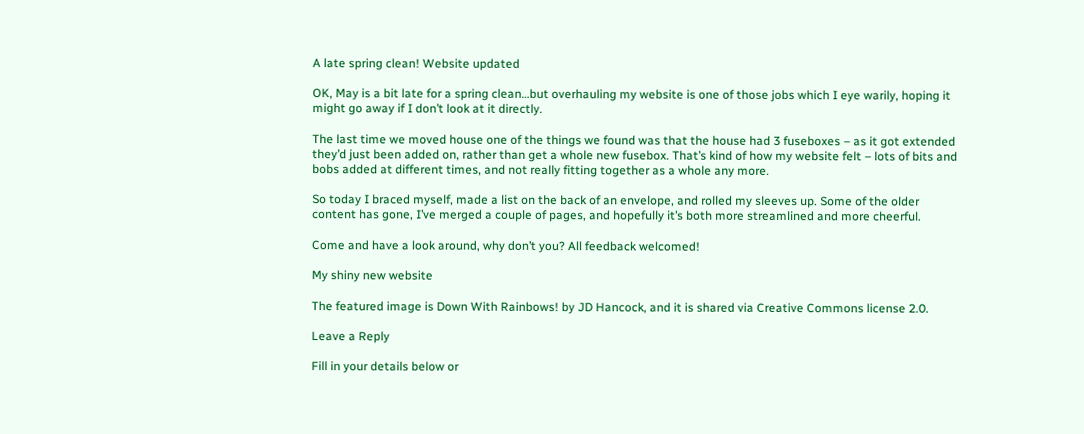A late spring clean! Website updated

OK, May is a bit late for a spring clean…but overhauling my website is one of those jobs which I eye warily, hoping it might go away if I don’t look at it directly.

The last time we moved house one of the things we found was that the house had 3 fuseboxes – as it got extended they’d just been added on, rather than get a whole new fusebox. That’s kind of how my website felt – lots of bits and bobs added at different times, and not really fitting together as a whole any more.

So today I braced myself, made a list on the back of an envelope, and rolled my sleeves up. Some of the older content has gone, I’ve merged a couple of pages, and hopefully it’s both more streamlined and more cheerful.

Come and have a look around, why don’t you? All feedback welcomed!

My shiny new website

The featured image is Down With Rainbows! by JD Hancock, and it is shared via Creative Commons license 2.0.

Leave a Reply

Fill in your details below or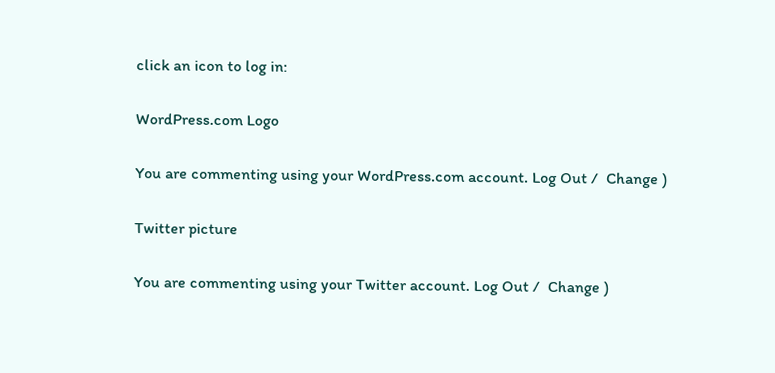click an icon to log in:

WordPress.com Logo

You are commenting using your WordPress.com account. Log Out /  Change )

Twitter picture

You are commenting using your Twitter account. Log Out /  Change )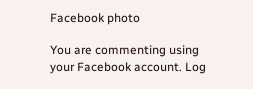Facebook photo

You are commenting using your Facebook account. Log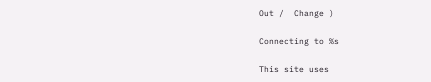Out /  Change )

Connecting to %s

This site uses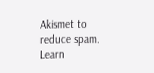Akismet to reduce spam. Learn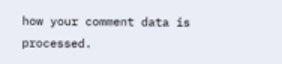how your comment data is processed.